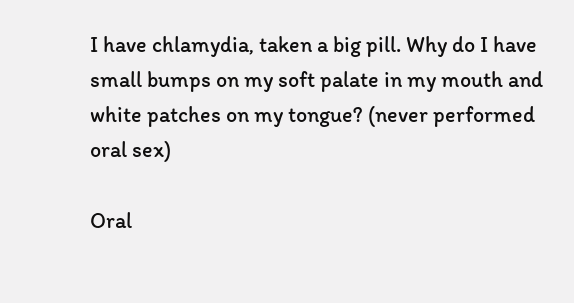I have chlamydia, taken a big pill. Why do I have small bumps on my soft palate in my mouth and white patches on my tongue? (never performed oral sex)

Oral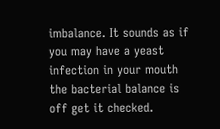imbalance. It sounds as if you may have a yeast infection in your mouth the bacterial balance is off get it checked.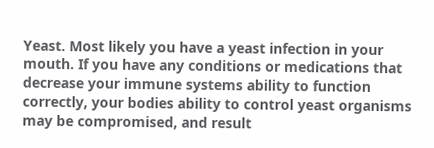Yeast. Most likely you have a yeast infection in your mouth. If you have any conditions or medications that decrease your immune systems ability to function correctly, your bodies ability to control yeast organisms may be compromised, and result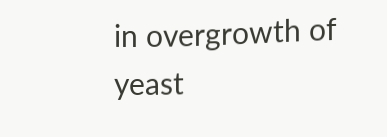in overgrowth of yeast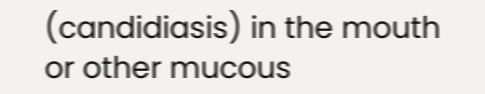(candidiasis) in the mouth or other mucous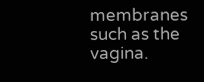membranes such as the vagina.